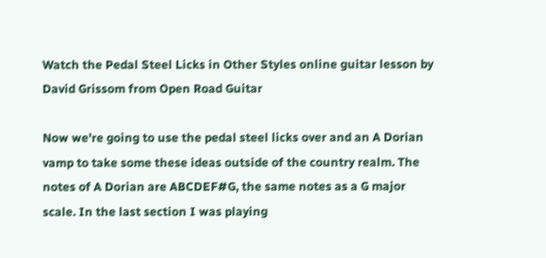Watch the Pedal Steel Licks in Other Styles online guitar lesson by David Grissom from Open Road Guitar

Now we're going to use the pedal steel licks over and an A Dorian vamp to take some these ideas outside of the country realm. The notes of A Dorian are ABCDEF#G, the same notes as a G major scale. In the last section I was playing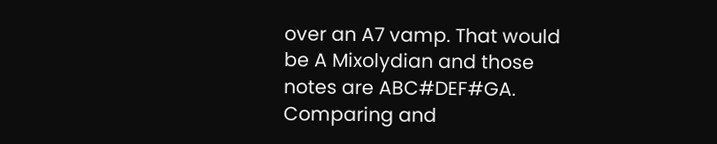over an A7 vamp. That would be A Mixolydian and those notes are ABC#DEF#GA. Comparing and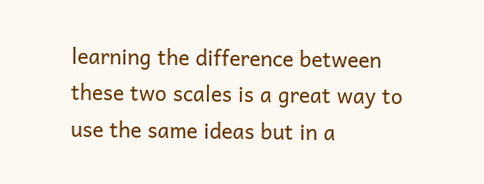learning the difference between these two scales is a great way to use the same ideas but in a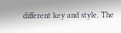different key and style. The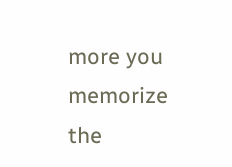more you memorize the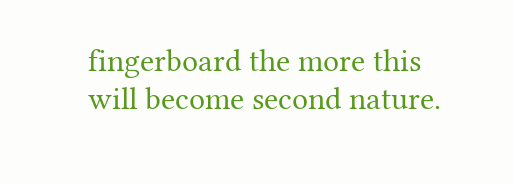fingerboard the more this will become second nature.